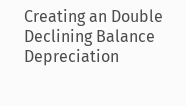Creating an Double Declining Balance Depreciation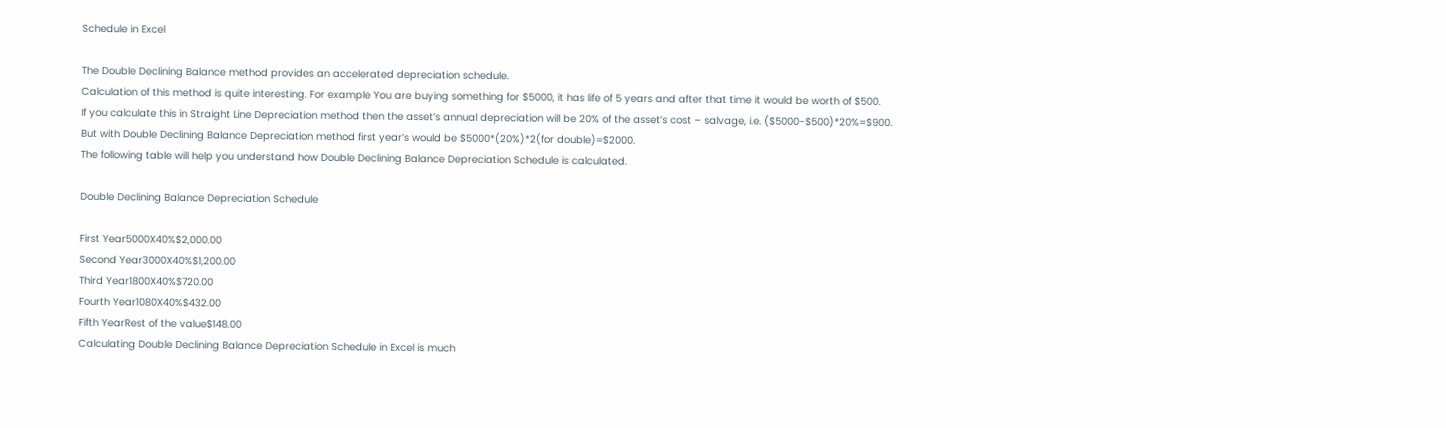Schedule in Excel

The Double Declining Balance method provides an accelerated depreciation schedule.
Calculation of this method is quite interesting. For example You are buying something for $5000, it has life of 5 years and after that time it would be worth of $500.
If you calculate this in Straight Line Depreciation method then the asset’s annual depreciation will be 20% of the asset’s cost – salvage, i.e. ($5000-$500)*20%=$900.
But with Double Declining Balance Depreciation method first year’s would be $5000*(20%)*2(for double)=$2000.
The following table will help you understand how Double Declining Balance Depreciation Schedule is calculated.

Double Declining Balance Depreciation Schedule

First Year5000X40%$2,000.00
Second Year3000X40%$1,200.00
Third Year1800X40%$720.00
Fourth Year1080X40%$432.00
Fifth YearRest of the value$148.00
Calculating Double Declining Balance Depreciation Schedule in Excel is much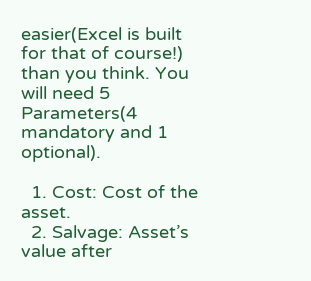easier(Excel is built for that of course!) than you think. You will need 5 Parameters(4 mandatory and 1 optional).

  1. Cost: Cost of the asset.
  2. Salvage: Asset’s value after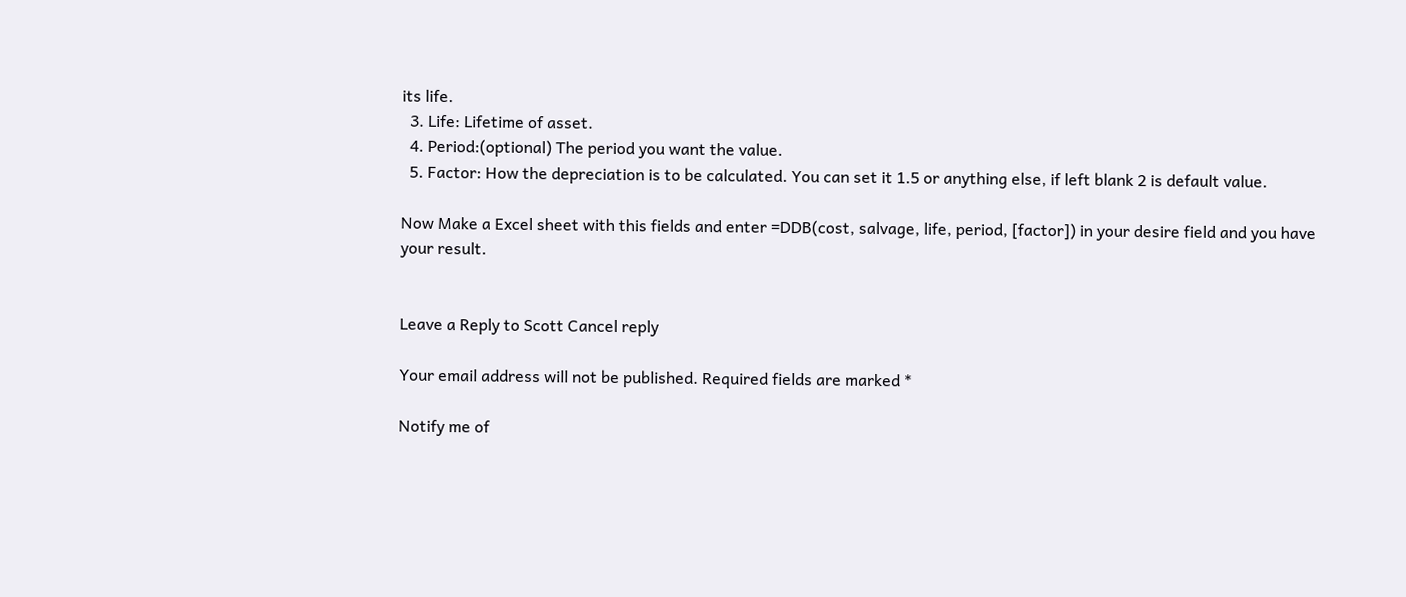its life.
  3. Life: Lifetime of asset.
  4. Period:(optional) The period you want the value.
  5. Factor: How the depreciation is to be calculated. You can set it 1.5 or anything else, if left blank 2 is default value.

Now Make a Excel sheet with this fields and enter =DDB(cost, salvage, life, period, [factor]) in your desire field and you have your result.


Leave a Reply to Scott Cancel reply

Your email address will not be published. Required fields are marked *

Notify me of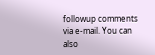followup comments via e-mail. You can also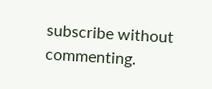subscribe without commenting.